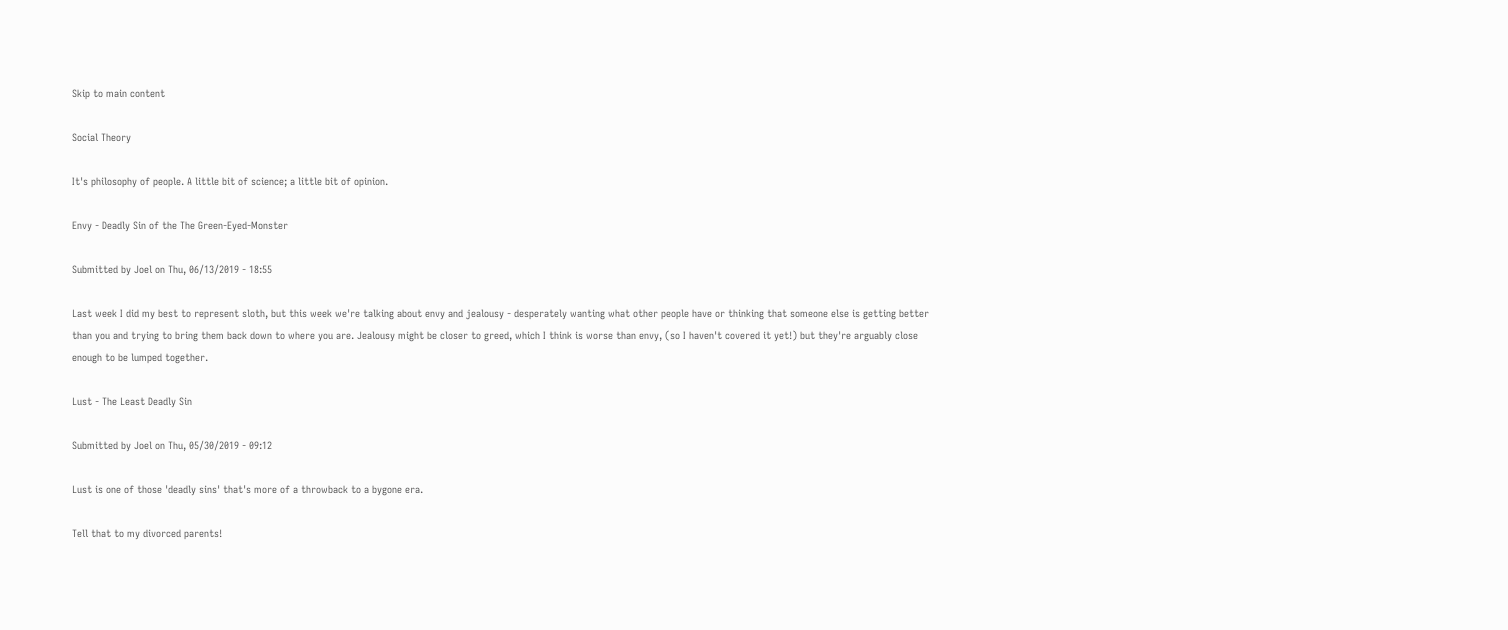Skip to main content

Social Theory

It's philosophy of people. A little bit of science; a little bit of opinion.

Envy - Deadly Sin of the The Green-Eyed-Monster

Submitted by Joel on Thu, 06/13/2019 - 18:55

Last week I did my best to represent sloth, but this week we're talking about envy and jealousy - desperately wanting what other people have or thinking that someone else is getting better than you and trying to bring them back down to where you are. Jealousy might be closer to greed, which I think is worse than envy, (so I haven't covered it yet!) but they're arguably close enough to be lumped together.

Lust - The Least Deadly Sin

Submitted by Joel on Thu, 05/30/2019 - 09:12

Lust is one of those 'deadly sins' that's more of a throwback to a bygone era.

Tell that to my divorced parents!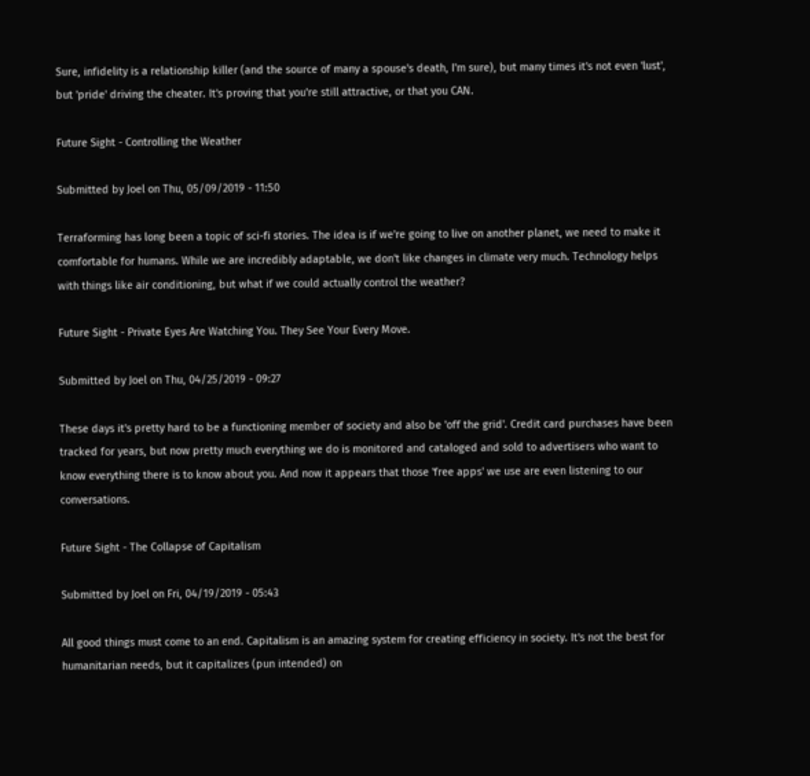Sure, infidelity is a relationship killer (and the source of many a spouse's death, I'm sure), but many times it's not even 'lust', but 'pride' driving the cheater. It's proving that you're still attractive, or that you CAN.

Future Sight - Controlling the Weather

Submitted by Joel on Thu, 05/09/2019 - 11:50

Terraforming has long been a topic of sci-fi stories. The idea is if we're going to live on another planet, we need to make it comfortable for humans. While we are incredibly adaptable, we don't like changes in climate very much. Technology helps with things like air conditioning, but what if we could actually control the weather?

Future Sight - Private Eyes Are Watching You. They See Your Every Move.

Submitted by Joel on Thu, 04/25/2019 - 09:27

These days it's pretty hard to be a functioning member of society and also be 'off the grid'. Credit card purchases have been tracked for years, but now pretty much everything we do is monitored and cataloged and sold to advertisers who want to know everything there is to know about you. And now it appears that those 'free apps' we use are even listening to our conversations.

Future Sight - The Collapse of Capitalism

Submitted by Joel on Fri, 04/19/2019 - 05:43

All good things must come to an end. Capitalism is an amazing system for creating efficiency in society. It's not the best for humanitarian needs, but it capitalizes (pun intended) on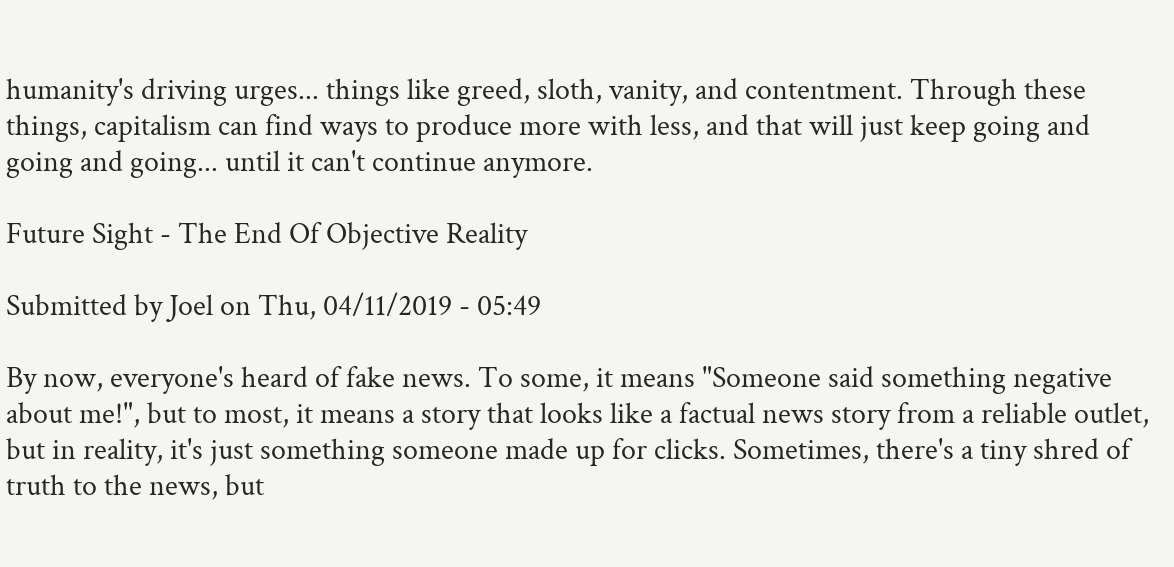humanity's driving urges... things like greed, sloth, vanity, and contentment. Through these things, capitalism can find ways to produce more with less, and that will just keep going and going and going... until it can't continue anymore.

Future Sight - The End Of Objective Reality

Submitted by Joel on Thu, 04/11/2019 - 05:49

By now, everyone's heard of fake news. To some, it means "Someone said something negative about me!", but to most, it means a story that looks like a factual news story from a reliable outlet, but in reality, it's just something someone made up for clicks. Sometimes, there's a tiny shred of truth to the news, but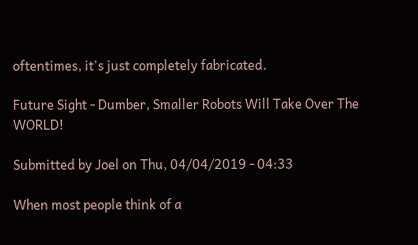oftentimes, it's just completely fabricated.

Future Sight - Dumber, Smaller Robots Will Take Over The WORLD!

Submitted by Joel on Thu, 04/04/2019 - 04:33

When most people think of a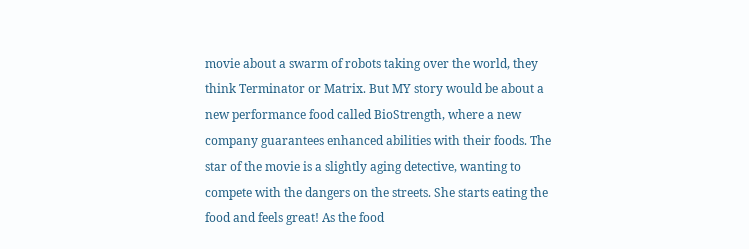movie about a swarm of robots taking over the world, they think Terminator or Matrix. But MY story would be about a new performance food called BioStrength, where a new company guarantees enhanced abilities with their foods. The star of the movie is a slightly aging detective, wanting to compete with the dangers on the streets. She starts eating the food and feels great! As the food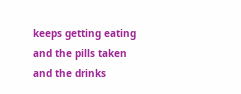keeps getting eating and the pills taken and the drinks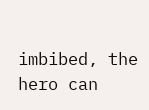imbibed, the hero can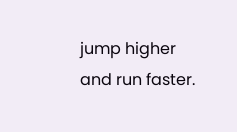jump higher and run faster.